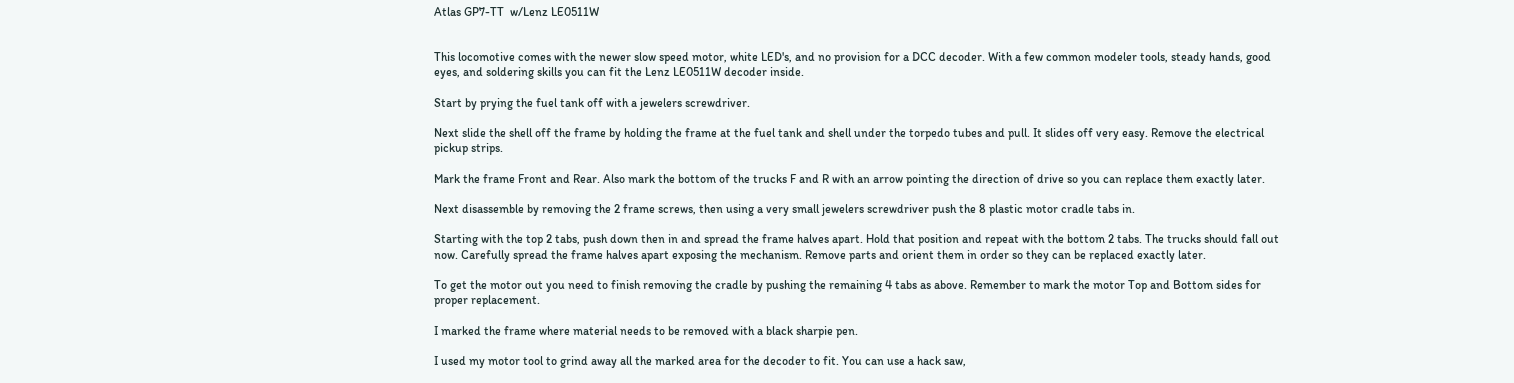Atlas GP7-TT  w/Lenz LE0511W


This locomotive comes with the newer slow speed motor, white LED's, and no provision for a DCC decoder. With a few common modeler tools, steady hands, good eyes, and soldering skills you can fit the Lenz LE0511W decoder inside.

Start by prying the fuel tank off with a jewelers screwdriver.

Next slide the shell off the frame by holding the frame at the fuel tank and shell under the torpedo tubes and pull. It slides off very easy. Remove the electrical pickup strips.

Mark the frame Front and Rear. Also mark the bottom of the trucks F and R with an arrow pointing the direction of drive so you can replace them exactly later.

Next disassemble by removing the 2 frame screws, then using a very small jewelers screwdriver push the 8 plastic motor cradle tabs in.

Starting with the top 2 tabs, push down then in and spread the frame halves apart. Hold that position and repeat with the bottom 2 tabs. The trucks should fall out now. Carefully spread the frame halves apart exposing the mechanism. Remove parts and orient them in order so they can be replaced exactly later.

To get the motor out you need to finish removing the cradle by pushing the remaining 4 tabs as above. Remember to mark the motor Top and Bottom sides for proper replacement.

I marked the frame where material needs to be removed with a black sharpie pen.

I used my motor tool to grind away all the marked area for the decoder to fit. You can use a hack saw,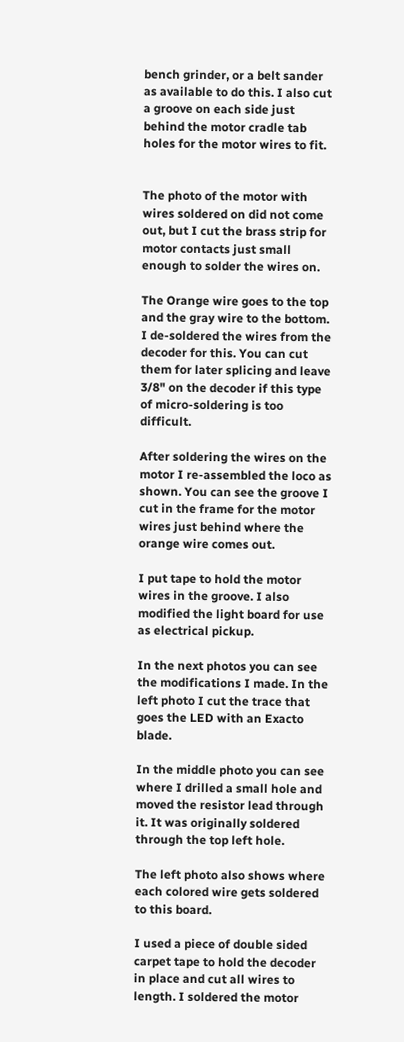bench grinder, or a belt sander as available to do this. I also cut a groove on each side just behind the motor cradle tab holes for the motor wires to fit.


The photo of the motor with wires soldered on did not come out, but I cut the brass strip for motor contacts just small enough to solder the wires on.

The Orange wire goes to the top and the gray wire to the bottom. I de-soldered the wires from the decoder for this. You can cut them for later splicing and leave 3/8" on the decoder if this type of micro-soldering is too difficult.

After soldering the wires on the motor I re-assembled the loco as shown. You can see the groove I cut in the frame for the motor wires just behind where the orange wire comes out.

I put tape to hold the motor wires in the groove. I also modified the light board for use as electrical pickup.

In the next photos you can see the modifications I made. In the left photo I cut the trace that goes the LED with an Exacto blade.

In the middle photo you can see where I drilled a small hole and moved the resistor lead through it. It was originally soldered through the top left hole.

The left photo also shows where each colored wire gets soldered to this board.

I used a piece of double sided carpet tape to hold the decoder in place and cut all wires to length. I soldered the motor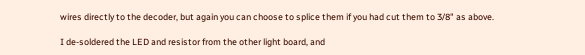wires directly to the decoder, but again you can choose to splice them if you had cut them to 3/8" as above.

I de-soldered the LED and resistor from the other light board, and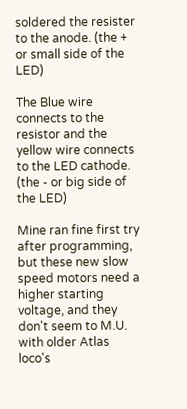soldered the resister to the anode. (the + or small side of the LED)

The Blue wire connects to the resistor and the yellow wire connects to the LED cathode. (the - or big side of the LED)

Mine ran fine first try after programming, but these new slow speed motors need a higher starting voltage, and they don't seem to M.U. with older Atlas loco's